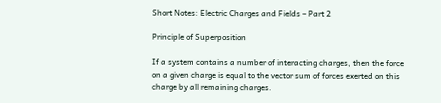Short Notes: Electric Charges and Fields – Part 2

Principle of Superposition

If a system contains a number of interacting charges, then the force on a given charge is equal to the vector sum of forces exerted on this charge by all remaining charges.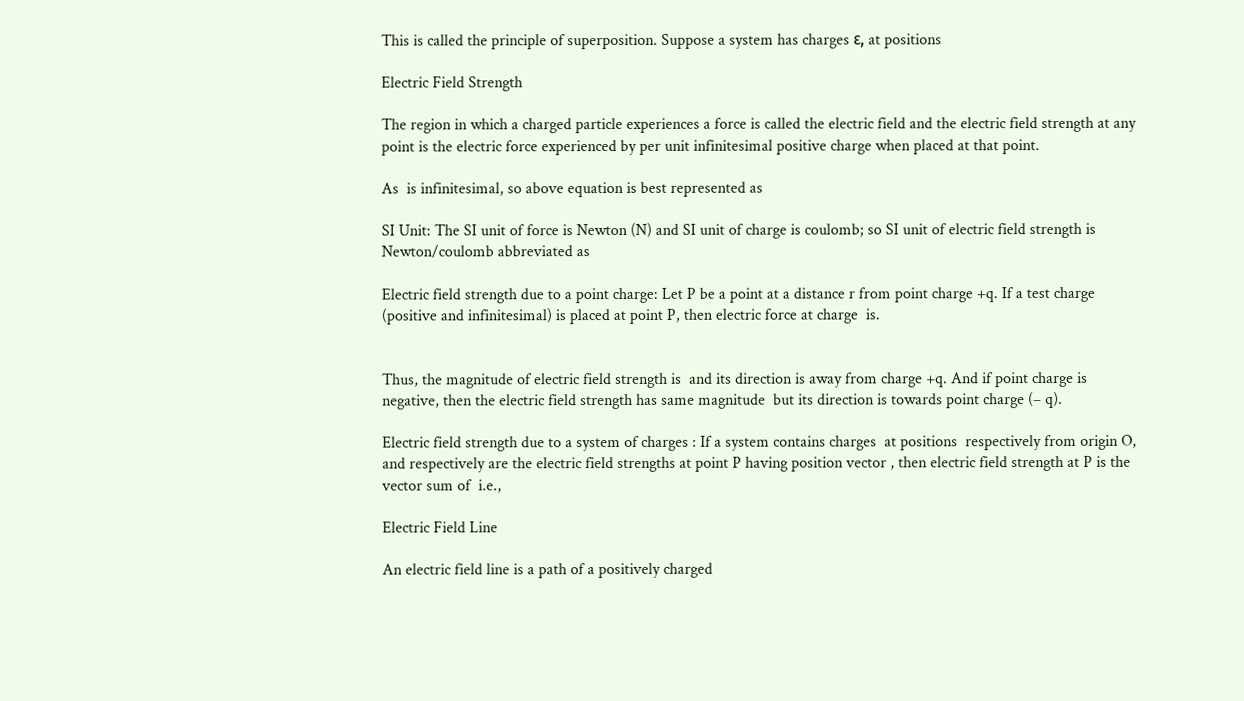This is called the principle of superposition. Suppose a system has charges ε, at positions

Electric Field Strength

The region in which a charged particle experiences a force is called the electric field and the electric field strength at any point is the electric force experienced by per unit infinitesimal positive charge when placed at that point.

As  is infinitesimal, so above equation is best represented as

SI Unit: The SI unit of force is Newton (N) and SI unit of charge is coulomb; so SI unit of electric field strength is Newton/coulomb abbreviated as

Electric field strength due to a point charge: Let P be a point at a distance r from point charge +q. If a test charge  (positive and infinitesimal) is placed at point P, then electric force at charge  is.


Thus, the magnitude of electric field strength is  and its direction is away from charge +q. And if point charge is negative, then the electric field strength has same magnitude  but its direction is towards point charge (– q).

Electric field strength due to a system of charges : If a system contains charges  at positions  respectively from origin O, and respectively are the electric field strengths at point P having position vector , then electric field strength at P is the vector sum of  i.e.,

Electric Field Line

An electric field line is a path of a positively charged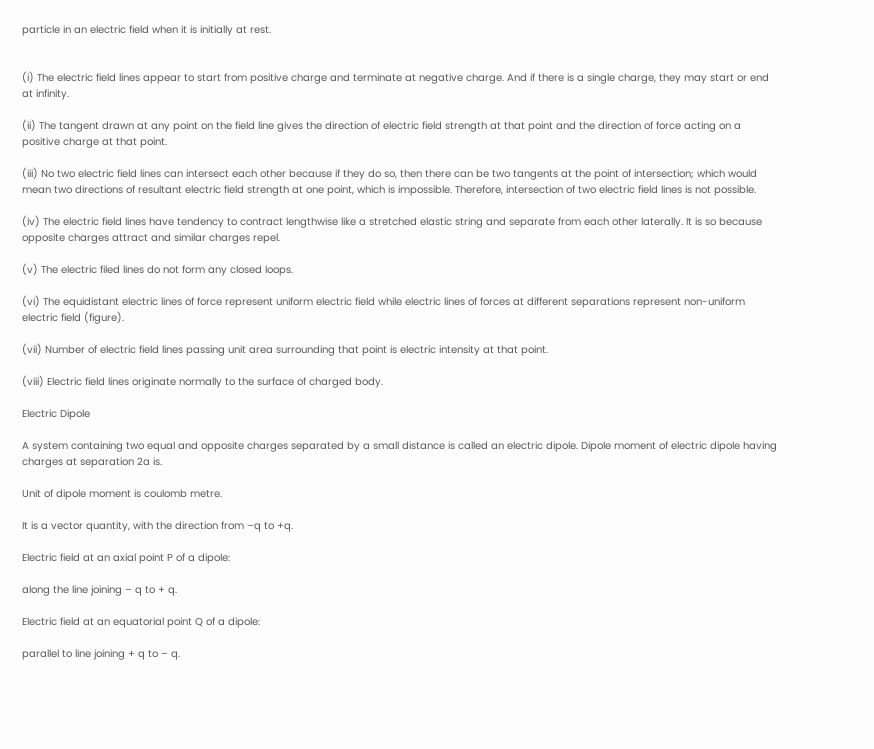particle in an electric field when it is initially at rest.


(i) The electric field lines appear to start from positive charge and terminate at negative charge. And if there is a single charge, they may start or end at infinity.

(ii) The tangent drawn at any point on the field line gives the direction of electric field strength at that point and the direction of force acting on a positive charge at that point.

(iii) No two electric field lines can intersect each other because if they do so, then there can be two tangents at the point of intersection; which would mean two directions of resultant electric field strength at one point, which is impossible. Therefore, intersection of two electric field lines is not possible.

(iv) The electric field lines have tendency to contract lengthwise like a stretched elastic string and separate from each other laterally. It is so because opposite charges attract and similar charges repel.

(v) The electric filed lines do not form any closed loops.

(vi) The equidistant electric lines of force represent uniform electric field while electric lines of forces at different separations represent non-uniform electric field (figure).

(vii) Number of electric field lines passing unit area surrounding that point is electric intensity at that point.

(viii) Electric field lines originate normally to the surface of charged body.

Electric Dipole

A system containing two equal and opposite charges separated by a small distance is called an electric dipole. Dipole moment of electric dipole having charges at separation 2a is.

Unit of dipole moment is coulomb metre.

It is a vector quantity, with the direction from –q to +q.

Electric field at an axial point P of a dipole:

along the line joining – q to + q.

Electric field at an equatorial point Q of a dipole:

parallel to line joining + q to – q.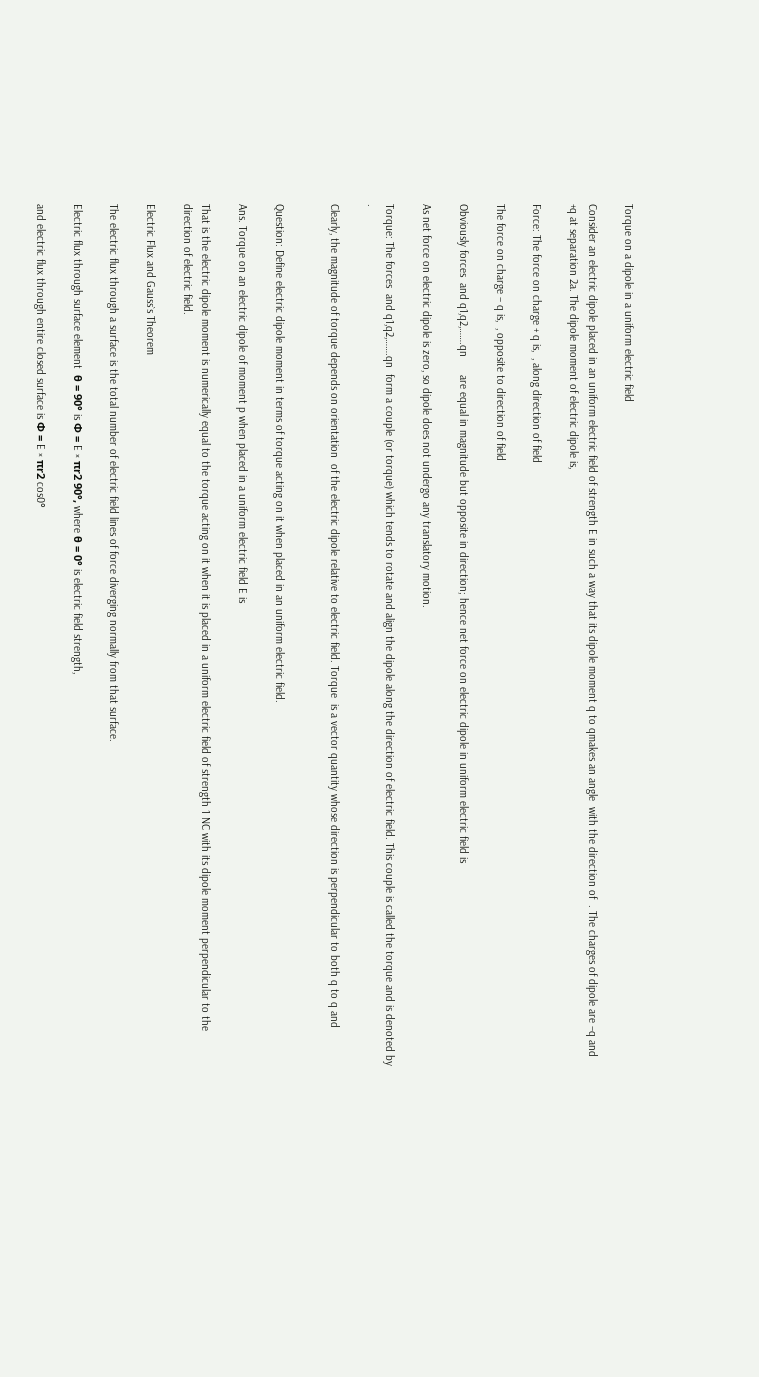Torque on a dipole in a uniform electric field

Consider an electric dipole placed in an uniform electric field of strength E in such a way that its dipole moment q to qmakes an angle  with the direction of  . The charges of dipole are –q and +q at separation 2a. The dipole moment of electric dipole is,

Force: The force on charge + q is,  , along direction of field

The force on charge – q is,  , opposite to direction of field

Obviously forces  and q1,q2,…….qn      are equal in magnitude but opposite in direction; hence net force on electric dipole in uniform electric field is

As net force on electric dipole is zero, so dipole does not undergo any translatory motion.

Torque: The forces  and q1,q2,…….qn  form a couple (or torque) which tends to rotate and align the dipole along the direction of electric field. This couple is called the torque and is denoted by  .

Clearly, the magnitude of torque depends on orientation  of the electric dipole relative to electric field. Torque  is a vector quantity whose direction is perpendicular to both q to q and


Question: Define electric dipole moment in terms of torque acting on it when placed in an uniform electric field.

Ans. Torque on an electric dipole of moment p when placed in a uniform electric field E is

That is the electric dipole moment is numerically equal to the torque acting on it when it is placed in a uniform electric field of strength 1 NC with its dipole moment perpendicular to the direction of electric field.

Electric Flux and Gauss`s Theorem

The electric flux through a surface is the total number of electric field lines of force diverging normally from that surface.

Electric flux through surface element  θ = 90° is Φ = E × πr2 90°, where θ = 0° is electric field strength,

and electric flux through entire closed surface is Φ = E × πr2 cos0°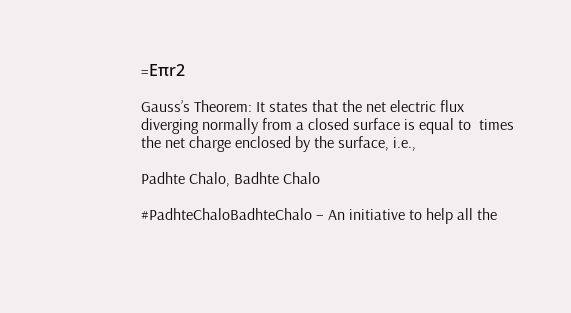=Eπr2

Gauss’s Theorem: It states that the net electric flux diverging normally from a closed surface is equal to  times the net charge enclosed by the surface, i.e.,

Padhte Chalo, Badhte Chalo

#PadhteChaloBadhteChalo – An initiative to help all the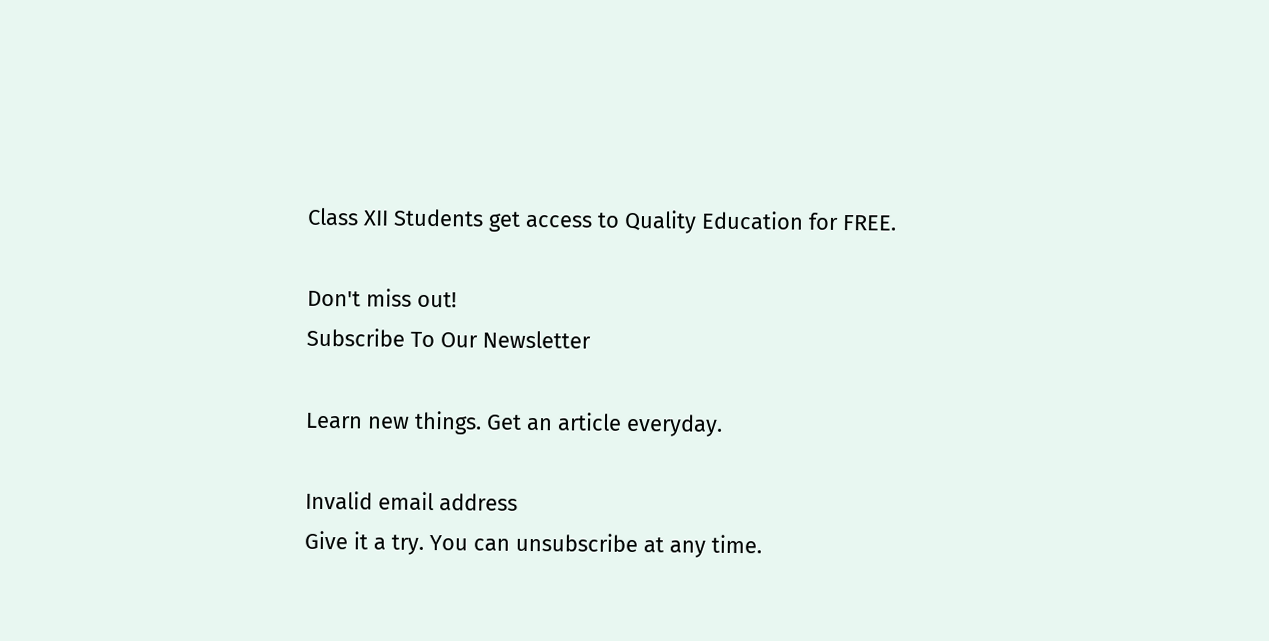Class XII Students get access to Quality Education for FREE.

Don't miss out!
Subscribe To Our Newsletter

Learn new things. Get an article everyday.

Invalid email address
Give it a try. You can unsubscribe at any time.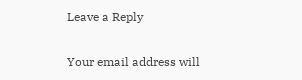Leave a Reply

Your email address will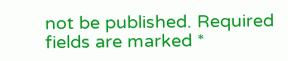not be published. Required fields are marked *